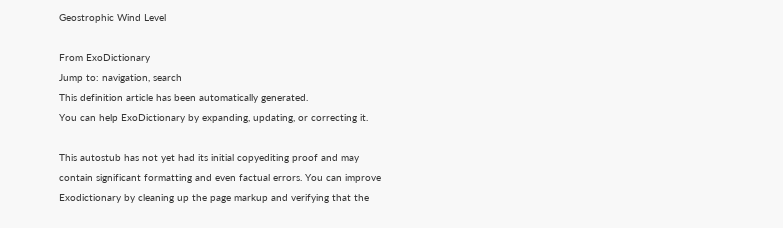Geostrophic Wind Level

From ExoDictionary
Jump to: navigation, search
This definition article has been automatically generated.
You can help ExoDictionary by expanding, updating, or correcting it.

This autostub has not yet had its initial copyediting proof and may contain significant formatting and even factual errors. You can improve Exodictionary by cleaning up the page markup and verifying that the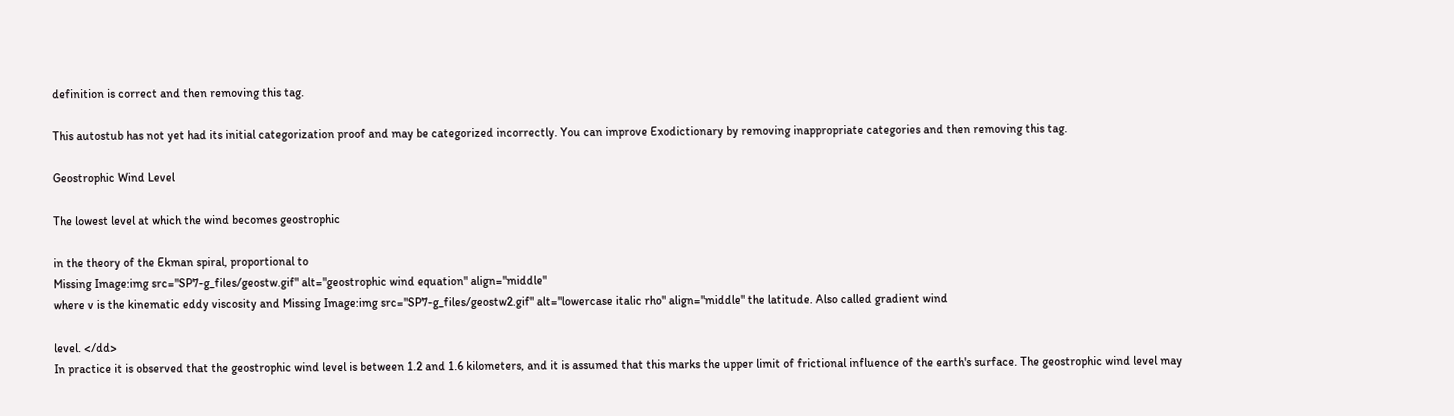definition is correct and then removing this tag.

This autostub has not yet had its initial categorization proof and may be categorized incorrectly. You can improve Exodictionary by removing inappropriate categories and then removing this tag.

Geostrophic Wind Level

The lowest level at which the wind becomes geostrophic

in the theory of the Ekman spiral, proportional to
Missing Image:img src="SP7-g_files/geostw.gif" alt="geostrophic wind equation" align="middle"
where v is the kinematic eddy viscosity and Missing Image:img src="SP7-g_files/geostw2.gif" alt="lowercase italic rho" align="middle" the latitude. Also called gradient wind

level. </dd>
In practice it is observed that the geostrophic wind level is between 1.2 and 1.6 kilometers, and it is assumed that this marks the upper limit of frictional influence of the earth's surface. The geostrophic wind level may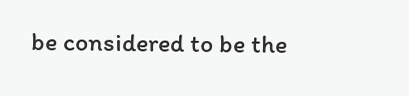be considered to be the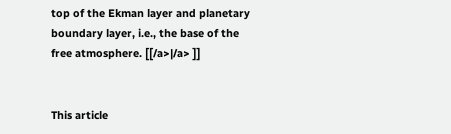top of the Ekman layer and planetary boundary layer, i.e., the base of the free atmosphere. [[/a>|/a> ]]


This article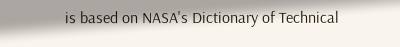is based on NASA's Dictionary of Technical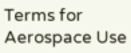Terms for Aerospace Use